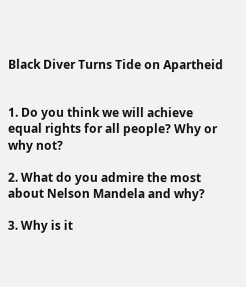Black Diver Turns Tide on Apartheid


1. Do you think we will achieve equal rights for all people? Why or why not?

2. What do you admire the most about Nelson Mandela and why?

3. Why is it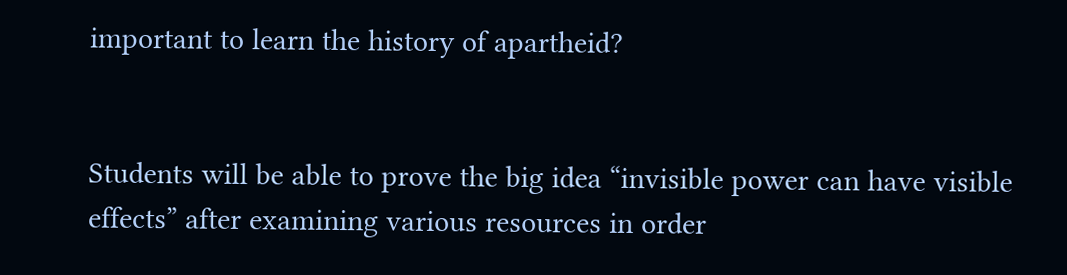important to learn the history of apartheid?


Students will be able to prove the big idea “invisible power can have visible effects” after examining various resources in order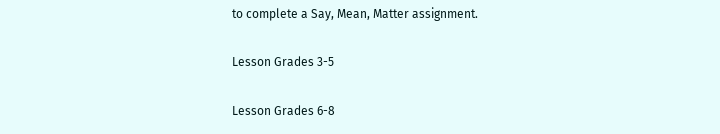to complete a Say, Mean, Matter assignment.

Lesson Grades 3-5

Lesson Grades 6-8